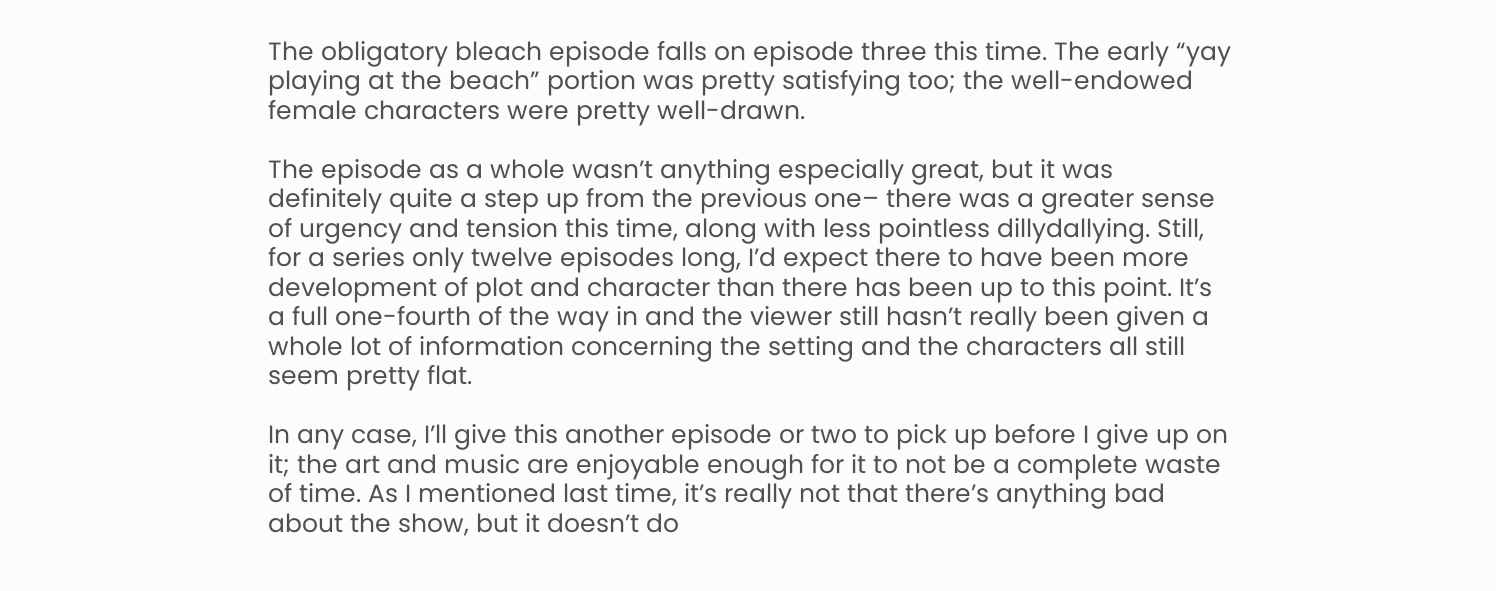The obligatory bleach episode falls on episode three this time. The early “yay playing at the beach” portion was pretty satisfying too; the well-endowed female characters were pretty well-drawn.

The episode as a whole wasn’t anything especially great, but it was definitely quite a step up from the previous one– there was a greater sense of urgency and tension this time, along with less pointless dillydallying. Still, for a series only twelve episodes long, I’d expect there to have been more development of plot and character than there has been up to this point. It’s a full one-fourth of the way in and the viewer still hasn’t really been given a whole lot of information concerning the setting and the characters all still seem pretty flat.

In any case, I’ll give this another episode or two to pick up before I give up on it; the art and music are enjoyable enough for it to not be a complete waste of time. As I mentioned last time, it’s really not that there’s anything bad about the show, but it doesn’t do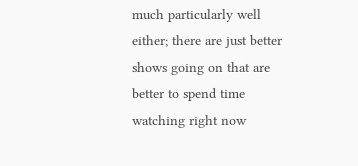much particularly well either; there are just better shows going on that are better to spend time watching right now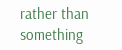rather than something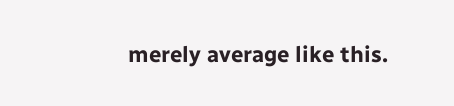merely average like this.